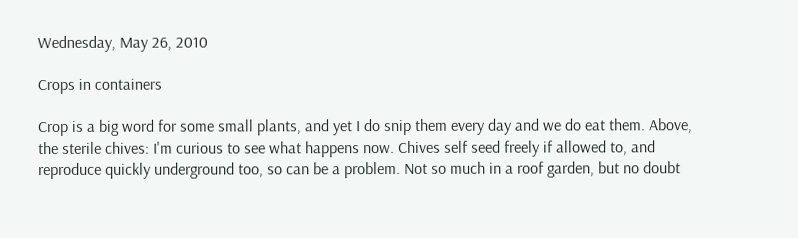Wednesday, May 26, 2010

Crops in containers

Crop is a big word for some small plants, and yet I do snip them every day and we do eat them. Above, the sterile chives: I'm curious to see what happens now. Chives self seed freely if allowed to, and reproduce quickly underground too, so can be a problem. Not so much in a roof garden, but no doubt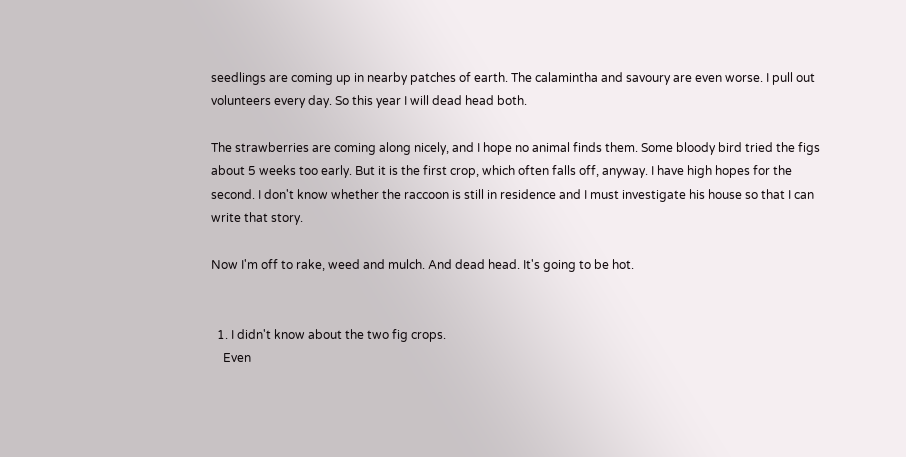seedlings are coming up in nearby patches of earth. The calamintha and savoury are even worse. I pull out volunteers every day. So this year I will dead head both.

The strawberries are coming along nicely, and I hope no animal finds them. Some bloody bird tried the figs about 5 weeks too early. But it is the first crop, which often falls off, anyway. I have high hopes for the second. I don't know whether the raccoon is still in residence and I must investigate his house so that I can write that story.

Now I'm off to rake, weed and mulch. And dead head. It's going to be hot.


  1. I didn't know about the two fig crops.
    Even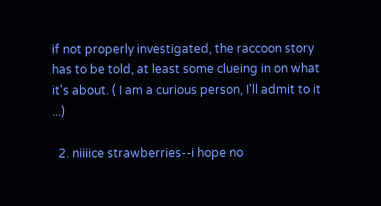if not properly investigated, the raccoon story has to be told, at least some clueing in on what it's about. ( I am a curious person, I'll admit to it ...)

  2. niiiice strawberries--i hope no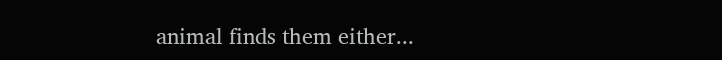animal finds them either...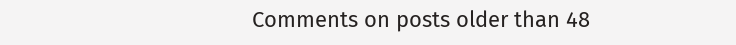Comments on posts older than 48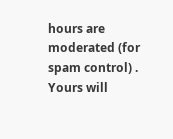hours are moderated (for spam control) . Yours will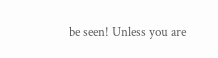be seen! Unless you are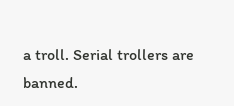a troll. Serial trollers are banned.